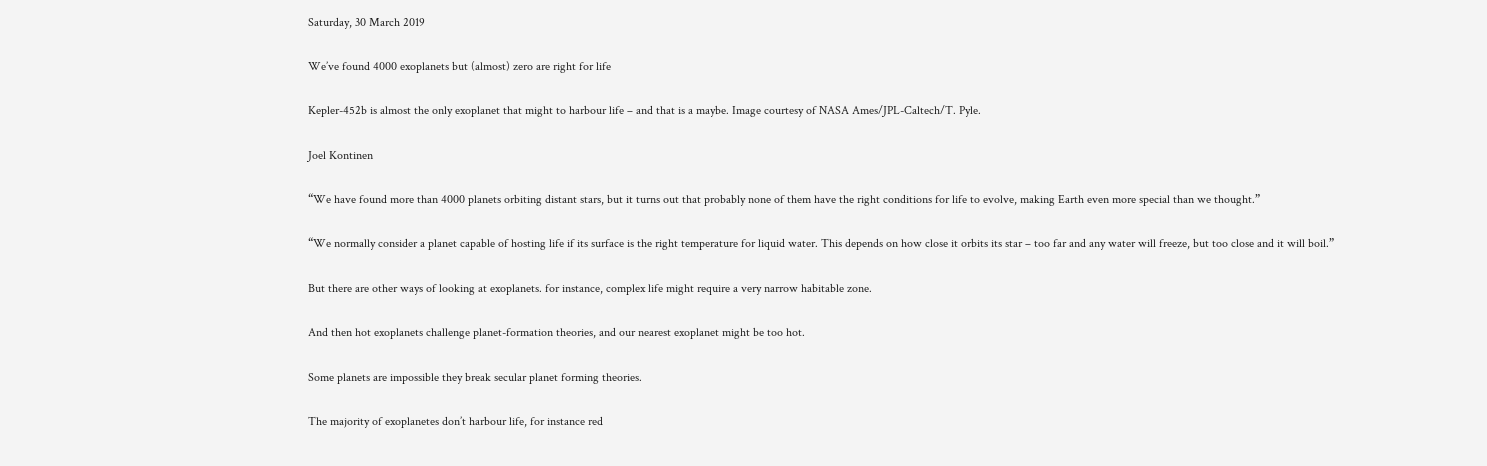Saturday, 30 March 2019

We’ve found 4000 exoplanets but (almost) zero are right for life

Kepler-452b is almost the only exoplanet that might to harbour life – and that is a maybe. Image courtesy of NASA Ames/JPL-Caltech/T. Pyle.

Joel Kontinen

“We have found more than 4000 planets orbiting distant stars, but it turns out that probably none of them have the right conditions for life to evolve, making Earth even more special than we thought.”

“We normally consider a planet capable of hosting life if its surface is the right temperature for liquid water. This depends on how close it orbits its star – too far and any water will freeze, but too close and it will boil.”

But there are other ways of looking at exoplanets. for instance, complex life might require a very narrow habitable zone.

And then hot exoplanets challenge planet-formation theories, and our nearest exoplanet might be too hot.

Some planets are impossible they break secular planet forming theories.

The majority of exoplanetes don’t harbour life, for instance red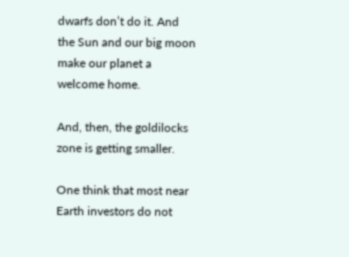dwarfs don’t do it. And the Sun and our big moon make our planet a welcome home.

And, then, the goldilocks zone is getting smaller.

One think that most near Earth investors do not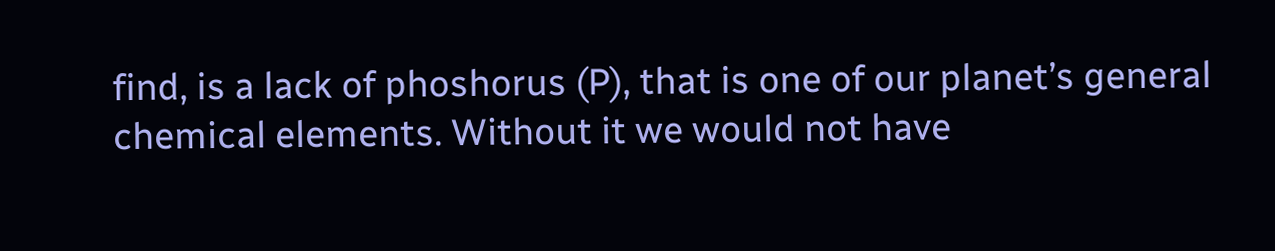find, is a lack of phoshorus (P), that is one of our planet’s general chemical elements. Without it we would not have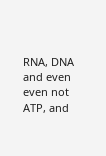RNA, DNA and even even not ATP, and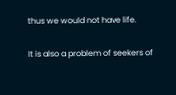thus we would not have life.

It is also a problem of seekers of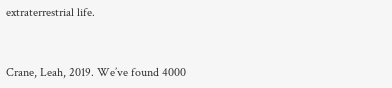extraterrestrial life.


Crane, Leah, 2019. We’ve found 4000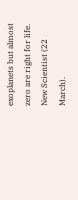exoplanets but almost zero are right for life. New Scientist (22 March).